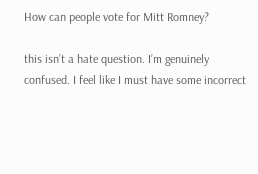How can people vote for Mitt Romney?

this isn’t a hate question. I’m genuinely confused. I feel like I must have some incorrect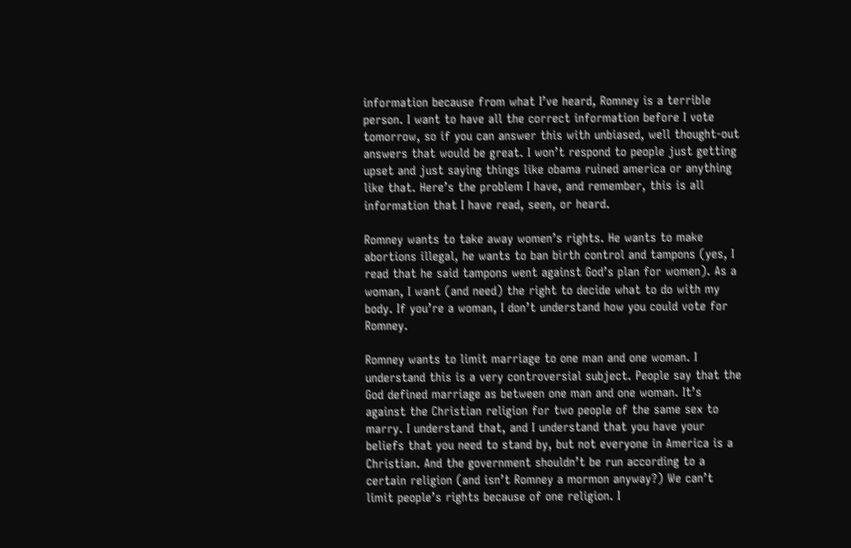information because from what I’ve heard, Romney is a terrible person. I want to have all the correct information before I vote tomorrow, so if you can answer this with unbiased, well thought-out answers that would be great. I won’t respond to people just getting upset and just saying things like obama ruined america or anything like that. Here’s the problem I have, and remember, this is all information that I have read, seen, or heard.

Romney wants to take away women’s rights. He wants to make abortions illegal, he wants to ban birth control and tampons (yes, I read that he said tampons went against God’s plan for women). As a woman, I want (and need) the right to decide what to do with my body. If you’re a woman, I don’t understand how you could vote for Romney.

Romney wants to limit marriage to one man and one woman. I understand this is a very controversial subject. People say that the God defined marriage as between one man and one woman. It’s against the Christian religion for two people of the same sex to marry. I understand that, and I understand that you have your beliefs that you need to stand by, but not everyone in America is a Christian. And the government shouldn’t be run according to a certain religion (and isn’t Romney a mormon anyway?) We can’t limit people’s rights because of one religion. I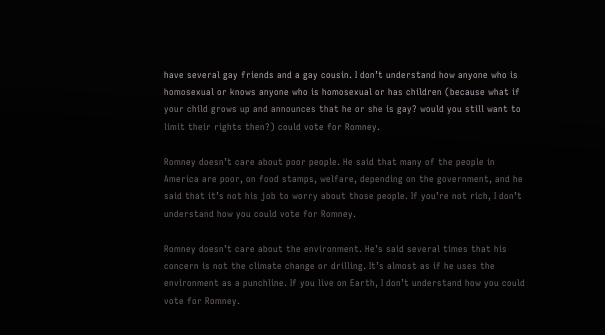have several gay friends and a gay cousin. I don’t understand how anyone who is homosexual or knows anyone who is homosexual or has children (because what if your child grows up and announces that he or she is gay? would you still want to limit their rights then?) could vote for Romney.

Romney doesn’t care about poor people. He said that many of the people in America are poor, on food stamps, welfare, depending on the government, and he said that it’s not his job to worry about those people. If you’re not rich, I don’t understand how you could vote for Romney.

Romney doesn’t care about the environment. He’s said several times that his concern is not the climate change or drilling. It’s almost as if he uses the environment as a punchline. If you live on Earth, I don’t understand how you could vote for Romney.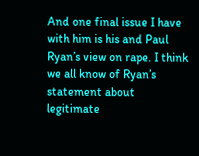And one final issue I have with him is his and Paul Ryan’s view on rape. I think we all know of Ryan’s statement about legitimate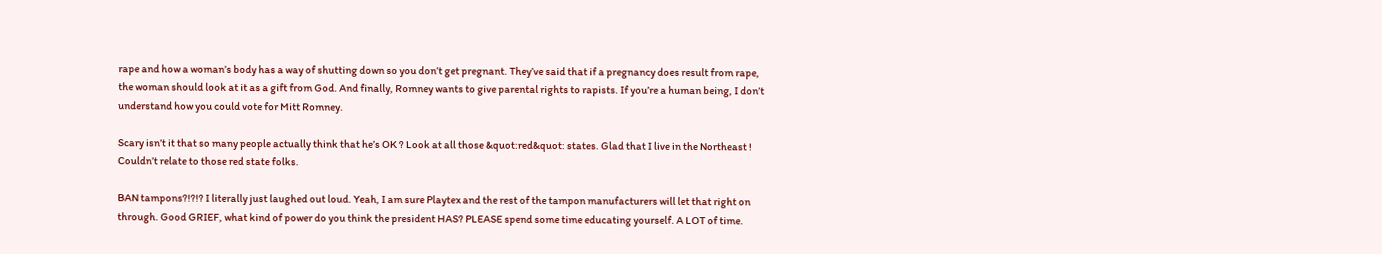rape and how a woman’s body has a way of shutting down so you don’t get pregnant. They’ve said that if a pregnancy does result from rape, the woman should look at it as a gift from God. And finally, Romney wants to give parental rights to rapists. If you’re a human being, I don’t understand how you could vote for Mitt Romney.

Scary isn’t it that so many people actually think that he’s OK ? Look at all those &quot:red&quot: states. Glad that I live in the Northeast ! Couldn’t relate to those red state folks.

BAN tampons?!?!? I literally just laughed out loud. Yeah, I am sure Playtex and the rest of the tampon manufacturers will let that right on through. Good GRIEF, what kind of power do you think the president HAS? PLEASE spend some time educating yourself. A LOT of time.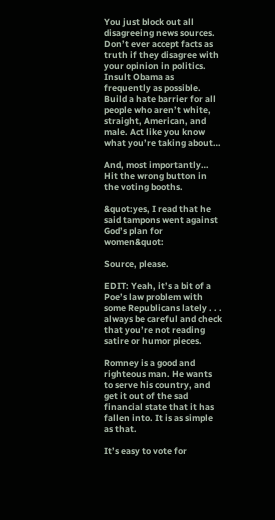You just block out all disagreeing news sources. Don’t ever accept facts as truth if they disagree with your opinion in politics. Insult Obama as frequently as possible. Build a hate barrier for all people who aren’t white, straight, American, and male. Act like you know what you’re taking about…

And, most importantly… Hit the wrong button in the voting booths.

&quot:yes, I read that he said tampons went against God’s plan for women&quot:

Source, please.

EDIT: Yeah, it’s a bit of a Poe’s law problem with some Republicans lately . . . always be careful and check that you’re not reading satire or humor pieces.

Romney is a good and righteous man. He wants to serve his country, and get it out of the sad financial state that it has fallen into. It is as simple as that.

It’s easy to vote for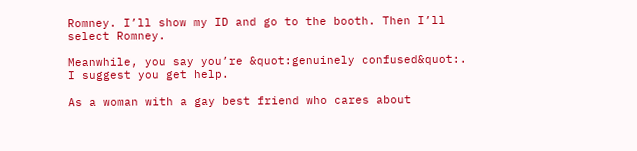Romney. I’ll show my ID and go to the booth. Then I’ll select Romney.

Meanwhile, you say you’re &quot:genuinely confused&quot:. I suggest you get help.

As a woman with a gay best friend who cares about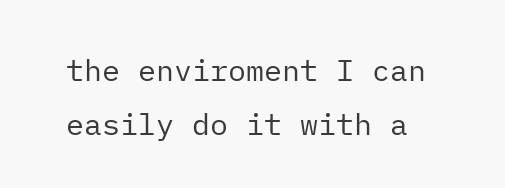the enviroment I can easily do it with a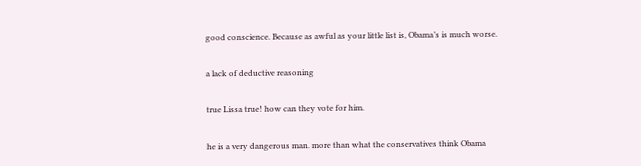good conscience. Because as awful as your little list is, Obama’s is much worse.

a lack of deductive reasoning

true Lissa true! how can they vote for him.

he is a very dangerous man. more than what the conservatives think Obama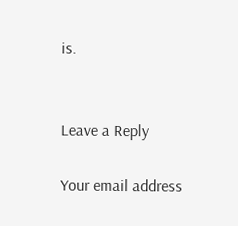is.


Leave a Reply

Your email address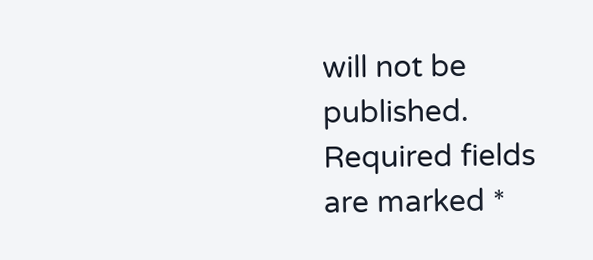will not be published. Required fields are marked *